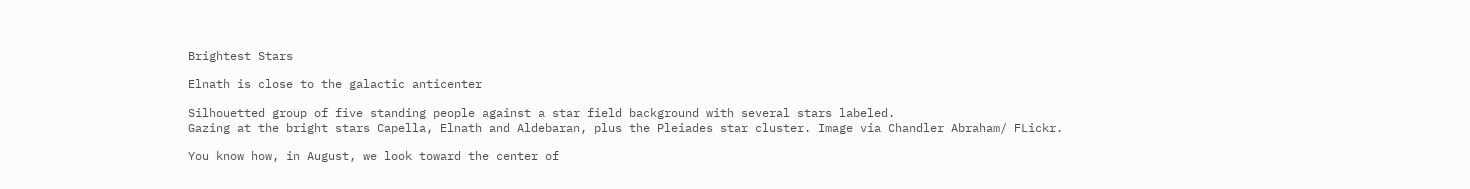Brightest Stars

Elnath is close to the galactic anticenter

Silhouetted group of five standing people against a star field background with several stars labeled.
Gazing at the bright stars Capella, Elnath and Aldebaran, plus the Pleiades star cluster. Image via Chandler Abraham/ FLickr.

You know how, in August, we look toward the center of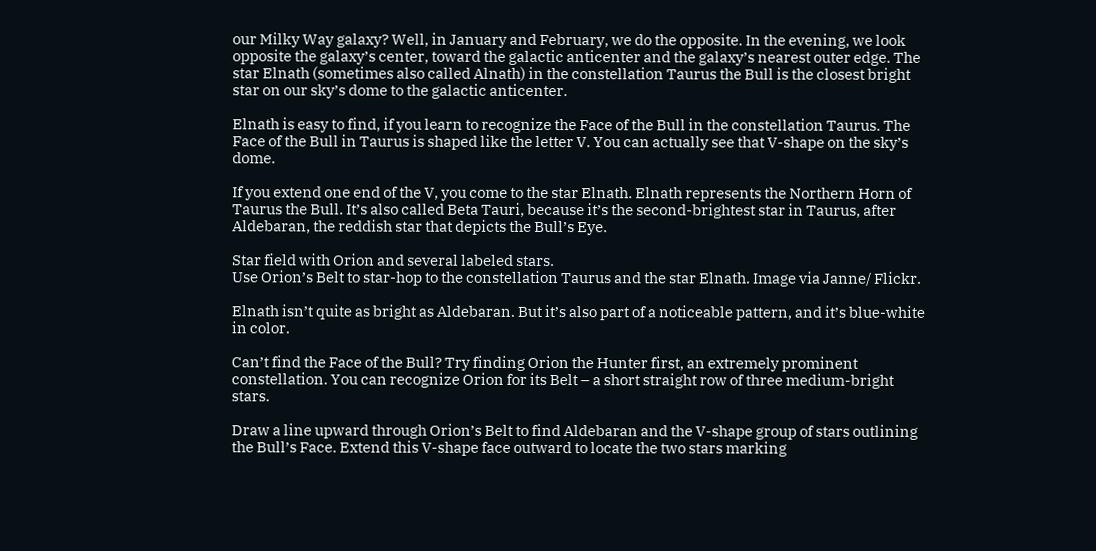our Milky Way galaxy? Well, in January and February, we do the opposite. In the evening, we look opposite the galaxy’s center, toward the galactic anticenter and the galaxy’s nearest outer edge. The star Elnath (sometimes also called Alnath) in the constellation Taurus the Bull is the closest bright star on our sky’s dome to the galactic anticenter.

Elnath is easy to find, if you learn to recognize the Face of the Bull in the constellation Taurus. The Face of the Bull in Taurus is shaped like the letter V. You can actually see that V-shape on the sky’s dome.

If you extend one end of the V, you come to the star Elnath. Elnath represents the Northern Horn of Taurus the Bull. It’s also called Beta Tauri, because it’s the second-brightest star in Taurus, after Aldebaran, the reddish star that depicts the Bull’s Eye.

Star field with Orion and several labeled stars.
Use Orion’s Belt to star-hop to the constellation Taurus and the star Elnath. Image via Janne/ Flickr.

Elnath isn’t quite as bright as Aldebaran. But it’s also part of a noticeable pattern, and it’s blue-white in color.

Can’t find the Face of the Bull? Try finding Orion the Hunter first, an extremely prominent constellation. You can recognize Orion for its Belt – a short straight row of three medium-bright stars.

Draw a line upward through Orion’s Belt to find Aldebaran and the V-shape group of stars outlining the Bull’s Face. Extend this V-shape face outward to locate the two stars marking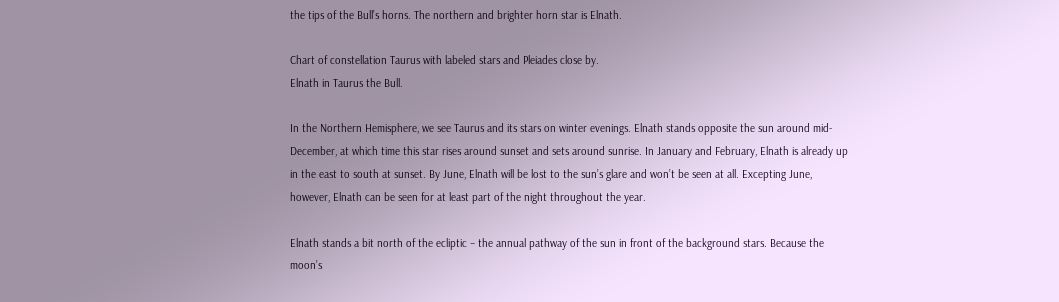the tips of the Bull’s horns. The northern and brighter horn star is Elnath.

Chart of constellation Taurus with labeled stars and Pleiades close by.
Elnath in Taurus the Bull.

In the Northern Hemisphere, we see Taurus and its stars on winter evenings. Elnath stands opposite the sun around mid-December, at which time this star rises around sunset and sets around sunrise. In January and February, Elnath is already up in the east to south at sunset. By June, Elnath will be lost to the sun’s glare and won’t be seen at all. Excepting June, however, Elnath can be seen for at least part of the night throughout the year.

Elnath stands a bit north of the ecliptic – the annual pathway of the sun in front of the background stars. Because the moon’s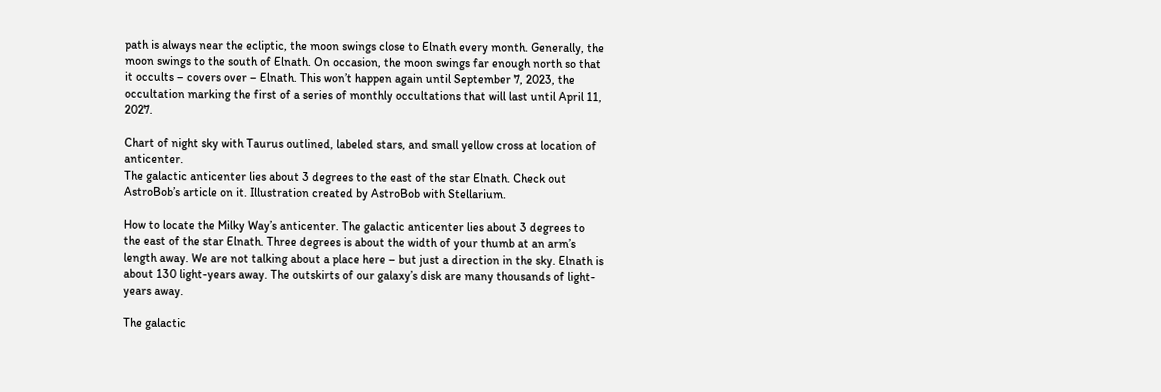path is always near the ecliptic, the moon swings close to Elnath every month. Generally, the moon swings to the south of Elnath. On occasion, the moon swings far enough north so that it occults – covers over – Elnath. This won’t happen again until September 7, 2023, the occultation marking the first of a series of monthly occultations that will last until April 11, 2027.

Chart of night sky with Taurus outlined, labeled stars, and small yellow cross at location of anticenter.
The galactic anticenter lies about 3 degrees to the east of the star Elnath. Check out AstroBob’s article on it. Illustration created by AstroBob with Stellarium.

How to locate the Milky Way’s anticenter. The galactic anticenter lies about 3 degrees to the east of the star Elnath. Three degrees is about the width of your thumb at an arm’s length away. We are not talking about a place here – but just a direction in the sky. Elnath is about 130 light-years away. The outskirts of our galaxy’s disk are many thousands of light-years away.

The galactic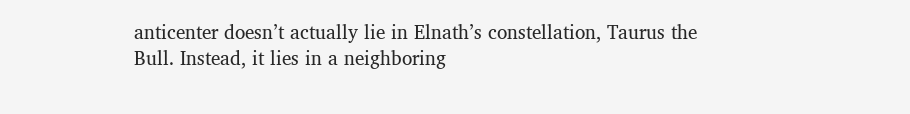anticenter doesn’t actually lie in Elnath’s constellation, Taurus the Bull. Instead, it lies in a neighboring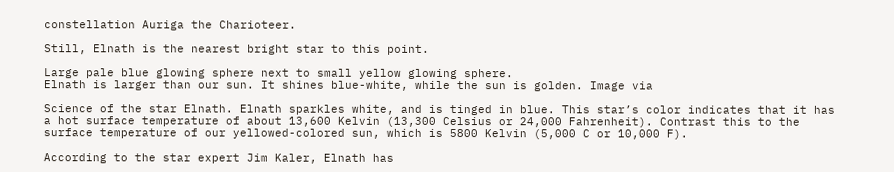constellation Auriga the Charioteer.

Still, Elnath is the nearest bright star to this point.

Large pale blue glowing sphere next to small yellow glowing sphere.
Elnath is larger than our sun. It shines blue-white, while the sun is golden. Image via

Science of the star Elnath. Elnath sparkles white, and is tinged in blue. This star’s color indicates that it has a hot surface temperature of about 13,600 Kelvin (13,300 Celsius or 24,000 Fahrenheit). Contrast this to the surface temperature of our yellowed-colored sun, which is 5800 Kelvin (5,000 C or 10,000 F).

According to the star expert Jim Kaler, Elnath has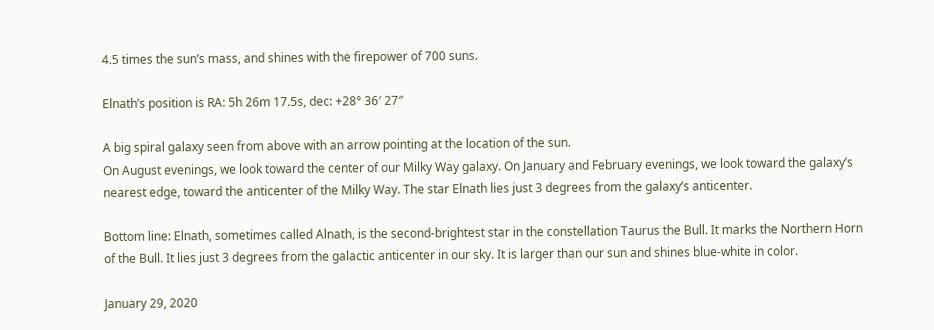4.5 times the sun’s mass, and shines with the firepower of 700 suns.

Elnath’s position is RA: 5h 26m 17.5s, dec: +28° 36′ 27″

A big spiral galaxy seen from above with an arrow pointing at the location of the sun.
On August evenings, we look toward the center of our Milky Way galaxy. On January and February evenings, we look toward the galaxy’s nearest edge, toward the anticenter of the Milky Way. The star Elnath lies just 3 degrees from the galaxy’s anticenter.

Bottom line: Elnath, sometimes called Alnath, is the second-brightest star in the constellation Taurus the Bull. It marks the Northern Horn of the Bull. It lies just 3 degrees from the galactic anticenter in our sky. It is larger than our sun and shines blue-white in color.

January 29, 2020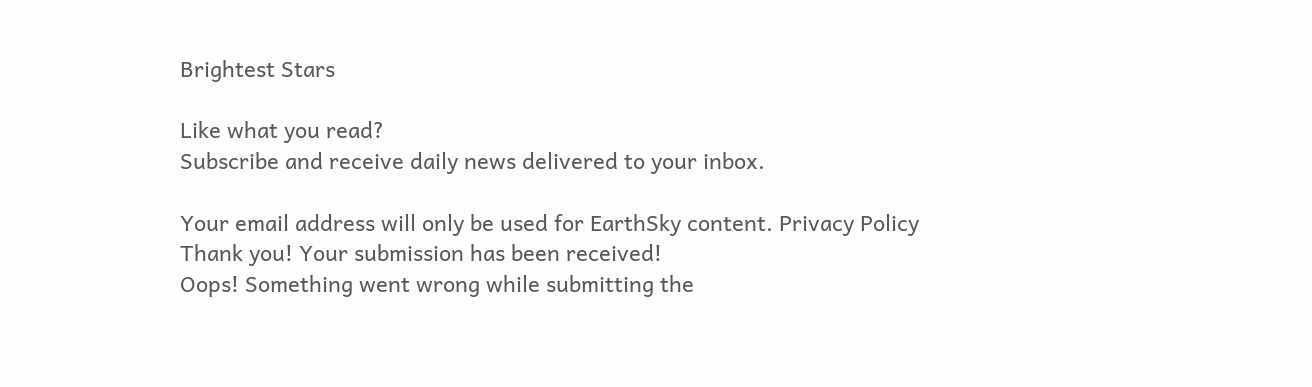Brightest Stars

Like what you read?
Subscribe and receive daily news delivered to your inbox.

Your email address will only be used for EarthSky content. Privacy Policy
Thank you! Your submission has been received!
Oops! Something went wrong while submitting the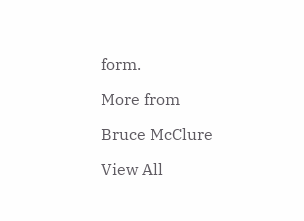form.

More from

Bruce McClure

View All